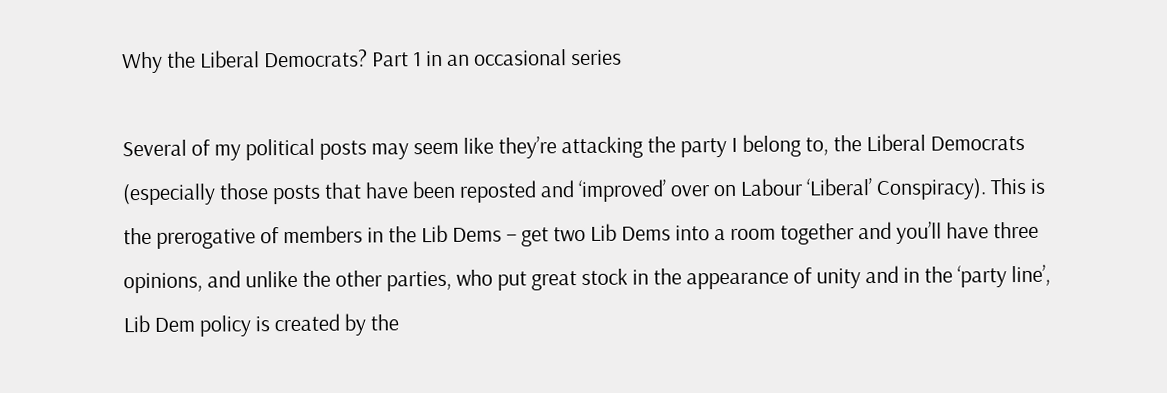Why the Liberal Democrats? Part 1 in an occasional series

Several of my political posts may seem like they’re attacking the party I belong to, the Liberal Democrats (especially those posts that have been reposted and ‘improved’ over on Labour ‘Liberal’ Conspiracy). This is the prerogative of members in the Lib Dems – get two Lib Dems into a room together and you’ll have three opinions, and unlike the other parties, who put great stock in the appearance of unity and in the ‘party line’, Lib Dem policy is created by the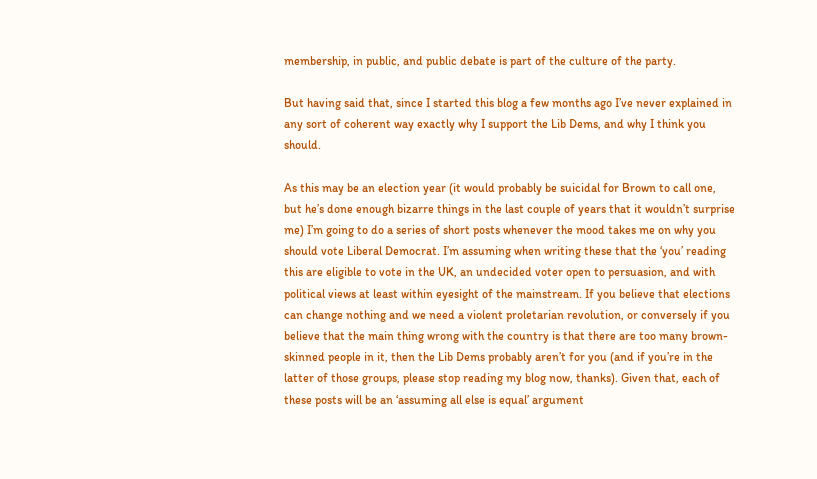membership, in public, and public debate is part of the culture of the party.

But having said that, since I started this blog a few months ago I’ve never explained in any sort of coherent way exactly why I support the Lib Dems, and why I think you should.

As this may be an election year (it would probably be suicidal for Brown to call one, but he’s done enough bizarre things in the last couple of years that it wouldn’t surprise me) I’m going to do a series of short posts whenever the mood takes me on why you should vote Liberal Democrat. I’m assuming when writing these that the ‘you’ reading this are eligible to vote in the UK, an undecided voter open to persuasion, and with political views at least within eyesight of the mainstream. If you believe that elections can change nothing and we need a violent proletarian revolution, or conversely if you believe that the main thing wrong with the country is that there are too many brown-skinned people in it, then the Lib Dems probably aren’t for you (and if you’re in the latter of those groups, please stop reading my blog now, thanks). Given that, each of these posts will be an ‘assuming all else is equal’ argument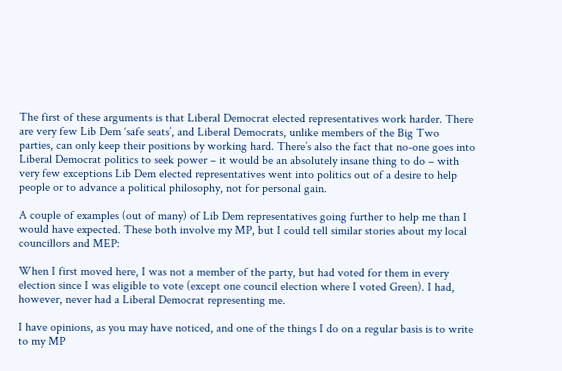The first of these arguments is that Liberal Democrat elected representatives work harder. There are very few Lib Dem ‘safe seats’, and Liberal Democrats, unlike members of the Big Two parties, can only keep their positions by working hard. There’s also the fact that no-one goes into Liberal Democrat politics to seek power – it would be an absolutely insane thing to do – with very few exceptions Lib Dem elected representatives went into politics out of a desire to help people or to advance a political philosophy, not for personal gain.

A couple of examples (out of many) of Lib Dem representatives going further to help me than I would have expected. These both involve my MP, but I could tell similar stories about my local councillors and MEP:

When I first moved here, I was not a member of the party, but had voted for them in every election since I was eligible to vote (except one council election where I voted Green). I had, however, never had a Liberal Democrat representing me.

I have opinions, as you may have noticed, and one of the things I do on a regular basis is to write to my MP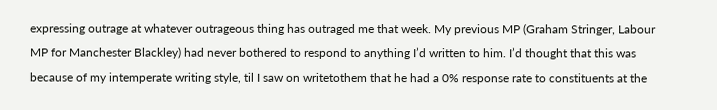expressing outrage at whatever outrageous thing has outraged me that week. My previous MP (Graham Stringer, Labour MP for Manchester Blackley) had never bothered to respond to anything I’d written to him. I’d thought that this was because of my intemperate writing style, til I saw on writetothem that he had a 0% response rate to constituents at the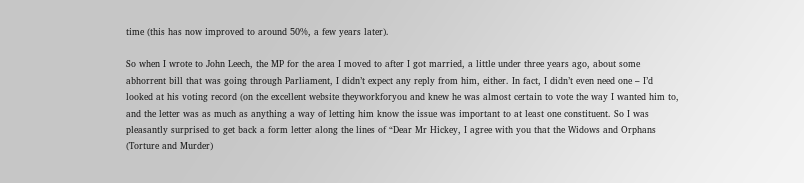time (this has now improved to around 50%, a few years later).

So when I wrote to John Leech, the MP for the area I moved to after I got married, a little under three years ago, about some abhorrent bill that was going through Parliament, I didn’t expect any reply from him, either. In fact, I didn’t even need one – I’d looked at his voting record (on the excellent website theyworkforyou and knew he was almost certain to vote the way I wanted him to, and the letter was as much as anything a way of letting him know the issue was important to at least one constituent. So I was pleasantly surprised to get back a form letter along the lines of “Dear Mr Hickey, I agree with you that the Widows and Orphans (Torture and Murder)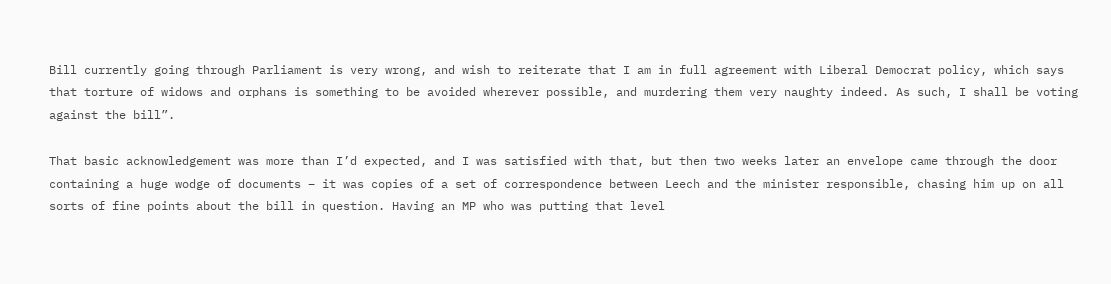Bill currently going through Parliament is very wrong, and wish to reiterate that I am in full agreement with Liberal Democrat policy, which says that torture of widows and orphans is something to be avoided wherever possible, and murdering them very naughty indeed. As such, I shall be voting against the bill”.

That basic acknowledgement was more than I’d expected, and I was satisfied with that, but then two weeks later an envelope came through the door containing a huge wodge of documents – it was copies of a set of correspondence between Leech and the minister responsible, chasing him up on all sorts of fine points about the bill in question. Having an MP who was putting that level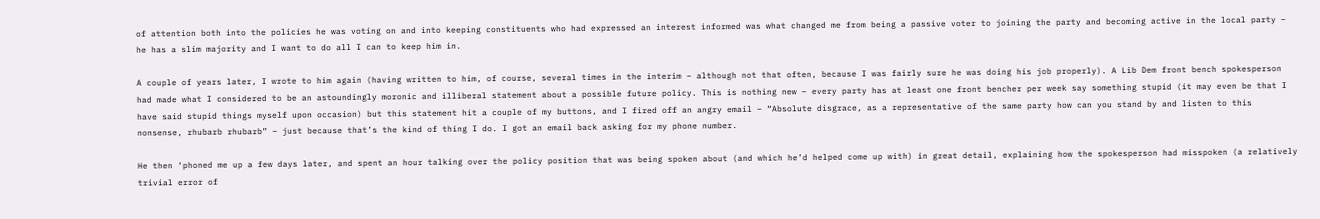of attention both into the policies he was voting on and into keeping constituents who had expressed an interest informed was what changed me from being a passive voter to joining the party and becoming active in the local party – he has a slim majority and I want to do all I can to keep him in.

A couple of years later, I wrote to him again (having written to him, of course, several times in the interim – although not that often, because I was fairly sure he was doing his job properly). A Lib Dem front bench spokesperson had made what I considered to be an astoundingly moronic and illiberal statement about a possible future policy. This is nothing new – every party has at least one front bencher per week say something stupid (it may even be that I have said stupid things myself upon occasion) but this statement hit a couple of my buttons, and I fired off an angry email – “Absolute disgrace, as a representative of the same party how can you stand by and listen to this nonsense, rhubarb rhubarb” – just because that’s the kind of thing I do. I got an email back asking for my phone number.

He then ‘phoned me up a few days later, and spent an hour talking over the policy position that was being spoken about (and which he’d helped come up with) in great detail, explaining how the spokesperson had misspoken (a relatively trivial error of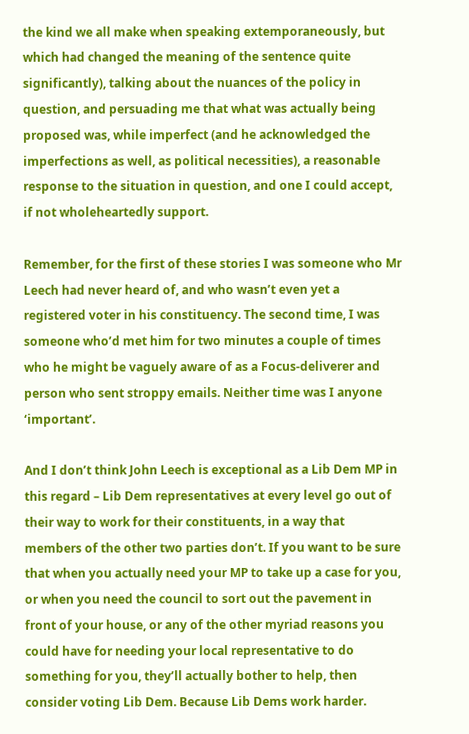the kind we all make when speaking extemporaneously, but which had changed the meaning of the sentence quite significantly), talking about the nuances of the policy in question, and persuading me that what was actually being proposed was, while imperfect (and he acknowledged the imperfections as well, as political necessities), a reasonable response to the situation in question, and one I could accept, if not wholeheartedly support.

Remember, for the first of these stories I was someone who Mr Leech had never heard of, and who wasn’t even yet a registered voter in his constituency. The second time, I was someone who’d met him for two minutes a couple of times who he might be vaguely aware of as a Focus-deliverer and person who sent stroppy emails. Neither time was I anyone ‘important’.

And I don’t think John Leech is exceptional as a Lib Dem MP in this regard – Lib Dem representatives at every level go out of their way to work for their constituents, in a way that members of the other two parties don’t. If you want to be sure that when you actually need your MP to take up a case for you, or when you need the council to sort out the pavement in front of your house, or any of the other myriad reasons you could have for needing your local representative to do something for you, they’ll actually bother to help, then consider voting Lib Dem. Because Lib Dems work harder.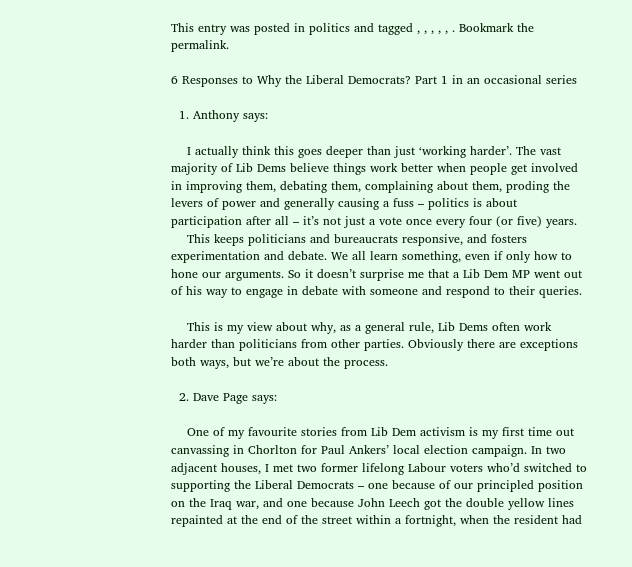This entry was posted in politics and tagged , , , , , . Bookmark the permalink.

6 Responses to Why the Liberal Democrats? Part 1 in an occasional series

  1. Anthony says:

    I actually think this goes deeper than just ‘working harder’. The vast majority of Lib Dems believe things work better when people get involved in improving them, debating them, complaining about them, proding the levers of power and generally causing a fuss – politics is about participation after all – it’s not just a vote once every four (or five) years.
    This keeps politicians and bureaucrats responsive, and fosters experimentation and debate. We all learn something, even if only how to hone our arguments. So it doesn’t surprise me that a Lib Dem MP went out of his way to engage in debate with someone and respond to their queries.

    This is my view about why, as a general rule, Lib Dems often work harder than politicians from other parties. Obviously there are exceptions both ways, but we’re about the process.

  2. Dave Page says:

    One of my favourite stories from Lib Dem activism is my first time out canvassing in Chorlton for Paul Ankers’ local election campaign. In two adjacent houses, I met two former lifelong Labour voters who’d switched to supporting the Liberal Democrats – one because of our principled position on the Iraq war, and one because John Leech got the double yellow lines repainted at the end of the street within a fortnight, when the resident had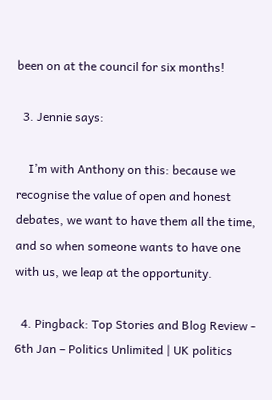been on at the council for six months!

  3. Jennie says:

    I’m with Anthony on this: because we recognise the value of open and honest debates, we want to have them all the time, and so when someone wants to have one with us, we leap at the opportunity.

  4. Pingback: Top Stories and Blog Review - 6th Jan – Politics Unlimited | UK politics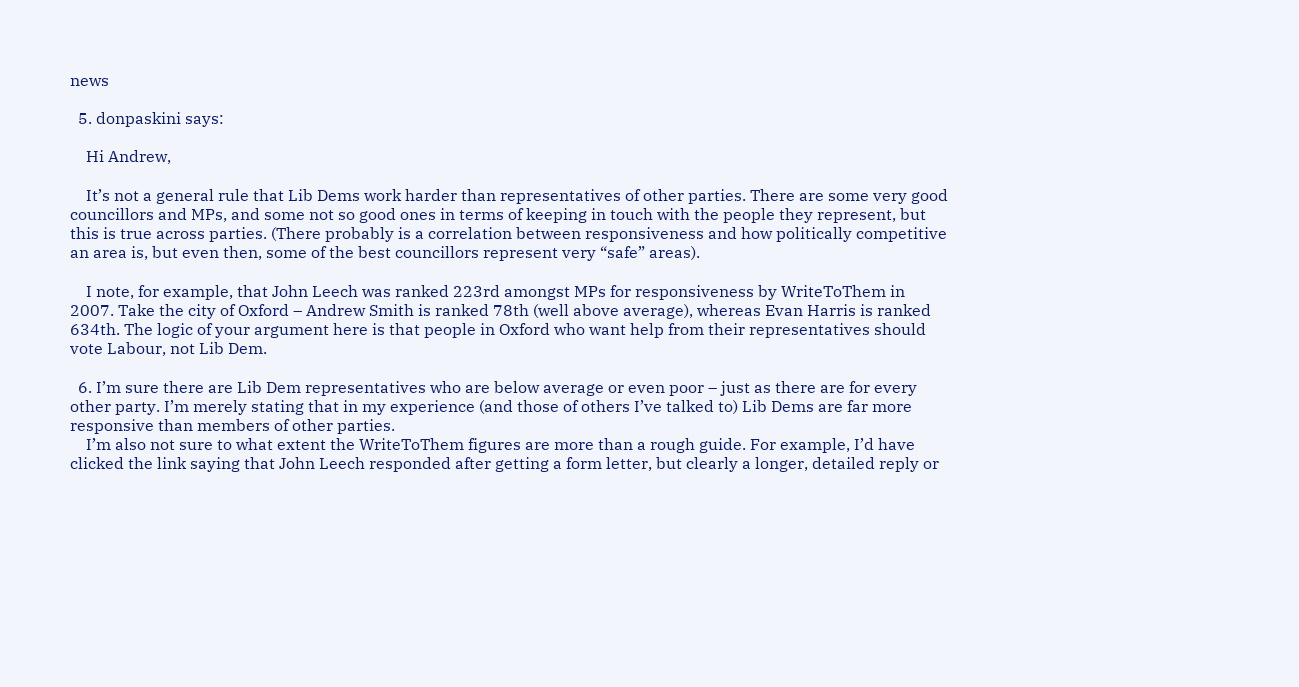news

  5. donpaskini says:

    Hi Andrew,

    It’s not a general rule that Lib Dems work harder than representatives of other parties. There are some very good councillors and MPs, and some not so good ones in terms of keeping in touch with the people they represent, but this is true across parties. (There probably is a correlation between responsiveness and how politically competitive an area is, but even then, some of the best councillors represent very “safe” areas).

    I note, for example, that John Leech was ranked 223rd amongst MPs for responsiveness by WriteToThem in 2007. Take the city of Oxford – Andrew Smith is ranked 78th (well above average), whereas Evan Harris is ranked 634th. The logic of your argument here is that people in Oxford who want help from their representatives should vote Labour, not Lib Dem.

  6. I’m sure there are Lib Dem representatives who are below average or even poor – just as there are for every other party. I’m merely stating that in my experience (and those of others I’ve talked to) Lib Dems are far more responsive than members of other parties.
    I’m also not sure to what extent the WriteToThem figures are more than a rough guide. For example, I’d have clicked the link saying that John Leech responded after getting a form letter, but clearly a longer, detailed reply or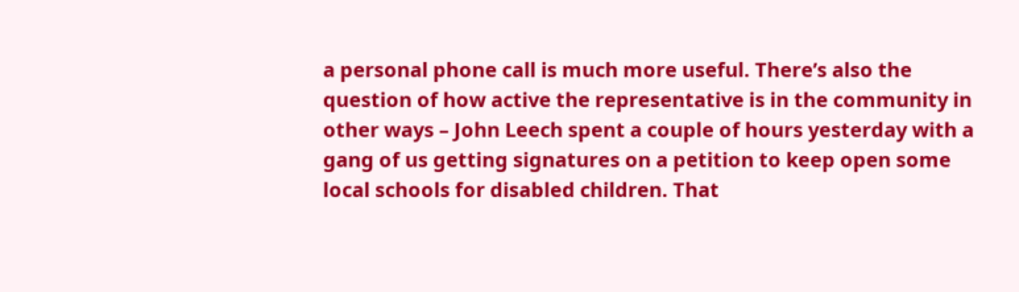a personal phone call is much more useful. There’s also the question of how active the representative is in the community in other ways – John Leech spent a couple of hours yesterday with a gang of us getting signatures on a petition to keep open some local schools for disabled children. That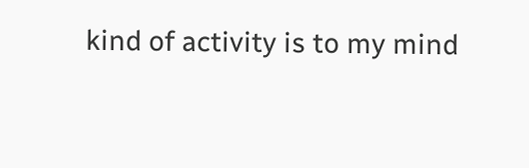kind of activity is to my mind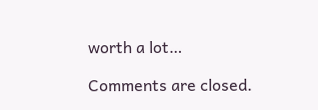worth a lot…

Comments are closed.